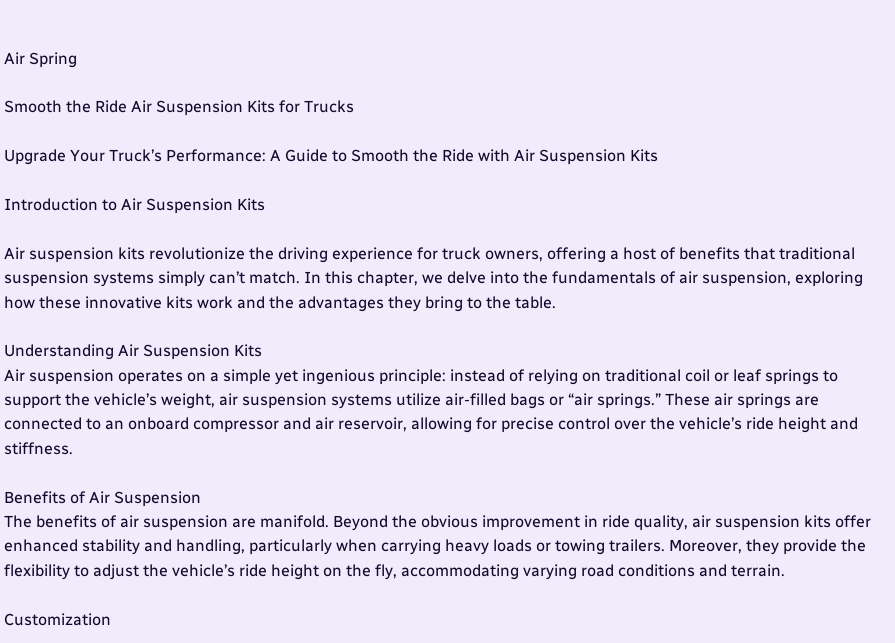Air Spring

Smooth the Ride Air Suspension Kits for Trucks

Upgrade Your Truck’s Performance: A Guide to Smooth the Ride with Air Suspension Kits

Introduction to Air Suspension Kits

Air suspension kits revolutionize the driving experience for truck owners, offering a host of benefits that traditional suspension systems simply can’t match. In this chapter, we delve into the fundamentals of air suspension, exploring how these innovative kits work and the advantages they bring to the table.

Understanding Air Suspension Kits
Air suspension operates on a simple yet ingenious principle: instead of relying on traditional coil or leaf springs to support the vehicle’s weight, air suspension systems utilize air-filled bags or “air springs.” These air springs are connected to an onboard compressor and air reservoir, allowing for precise control over the vehicle’s ride height and stiffness.

Benefits of Air Suspension
The benefits of air suspension are manifold. Beyond the obvious improvement in ride quality, air suspension kits offer enhanced stability and handling, particularly when carrying heavy loads or towing trailers. Moreover, they provide the flexibility to adjust the vehicle’s ride height on the fly, accommodating varying road conditions and terrain.

Customization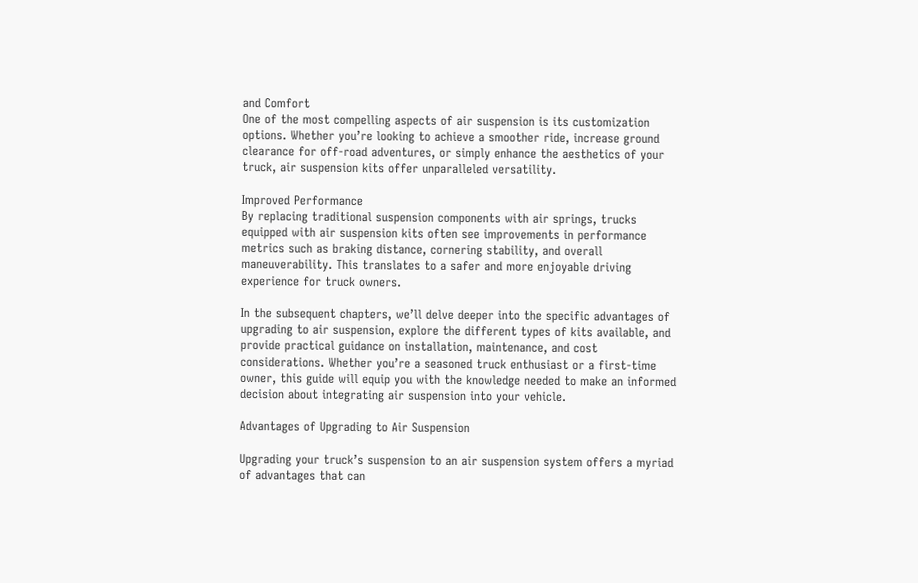and Comfort
One of the most compelling aspects of air suspension is its customization options. Whether you’re looking to achieve a smoother ride, increase ground clearance for off-road adventures, or simply enhance the aesthetics of your truck, air suspension kits offer unparalleled versatility.

Improved Performance
By replacing traditional suspension components with air springs, trucks equipped with air suspension kits often see improvements in performance metrics such as braking distance, cornering stability, and overall maneuverability. This translates to a safer and more enjoyable driving experience for truck owners.

In the subsequent chapters, we’ll delve deeper into the specific advantages of upgrading to air suspension, explore the different types of kits available, and provide practical guidance on installation, maintenance, and cost considerations. Whether you’re a seasoned truck enthusiast or a first-time owner, this guide will equip you with the knowledge needed to make an informed decision about integrating air suspension into your vehicle.

Advantages of Upgrading to Air Suspension

Upgrading your truck’s suspension to an air suspension system offers a myriad of advantages that can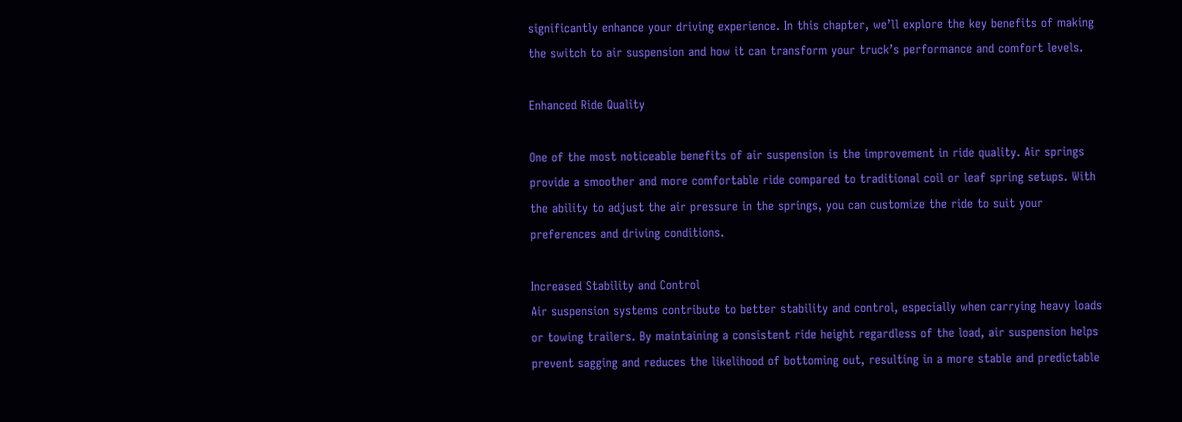significantly enhance your driving experience. In this chapter, we’ll explore the key benefits of making the switch to air suspension and how it can transform your truck’s performance and comfort levels.

Enhanced Ride Quality

One of the most noticeable benefits of air suspension is the improvement in ride quality. Air springs provide a smoother and more comfortable ride compared to traditional coil or leaf spring setups. With the ability to adjust the air pressure in the springs, you can customize the ride to suit your preferences and driving conditions.

Increased Stability and Control
Air suspension systems contribute to better stability and control, especially when carrying heavy loads or towing trailers. By maintaining a consistent ride height regardless of the load, air suspension helps prevent sagging and reduces the likelihood of bottoming out, resulting in a more stable and predictable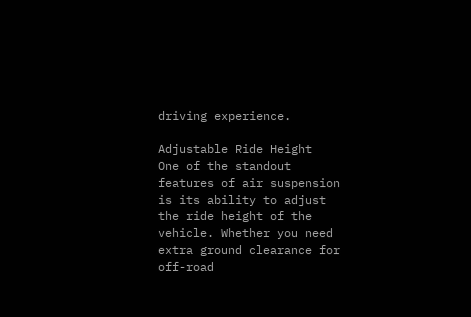driving experience.

Adjustable Ride Height
One of the standout features of air suspension is its ability to adjust the ride height of the vehicle. Whether you need extra ground clearance for off-road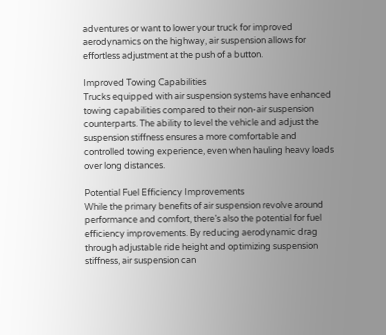adventures or want to lower your truck for improved aerodynamics on the highway, air suspension allows for effortless adjustment at the push of a button.

Improved Towing Capabilities
Trucks equipped with air suspension systems have enhanced towing capabilities compared to their non-air suspension counterparts. The ability to level the vehicle and adjust the suspension stiffness ensures a more comfortable and controlled towing experience, even when hauling heavy loads over long distances.

Potential Fuel Efficiency Improvements
While the primary benefits of air suspension revolve around performance and comfort, there’s also the potential for fuel efficiency improvements. By reducing aerodynamic drag through adjustable ride height and optimizing suspension stiffness, air suspension can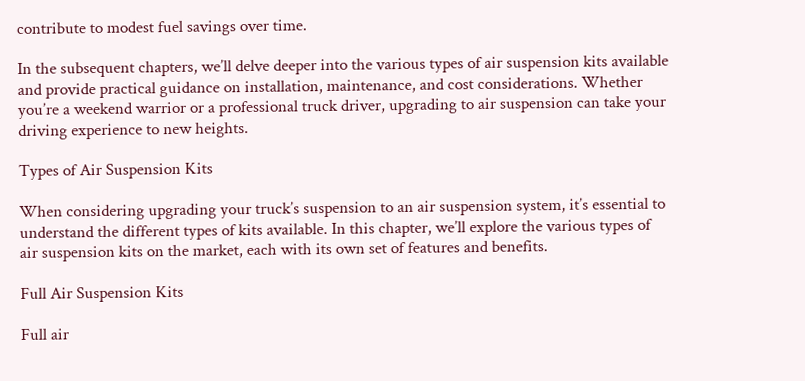contribute to modest fuel savings over time.

In the subsequent chapters, we’ll delve deeper into the various types of air suspension kits available and provide practical guidance on installation, maintenance, and cost considerations. Whether you’re a weekend warrior or a professional truck driver, upgrading to air suspension can take your driving experience to new heights.

Types of Air Suspension Kits

When considering upgrading your truck’s suspension to an air suspension system, it’s essential to understand the different types of kits available. In this chapter, we’ll explore the various types of air suspension kits on the market, each with its own set of features and benefits.

Full Air Suspension Kits

Full air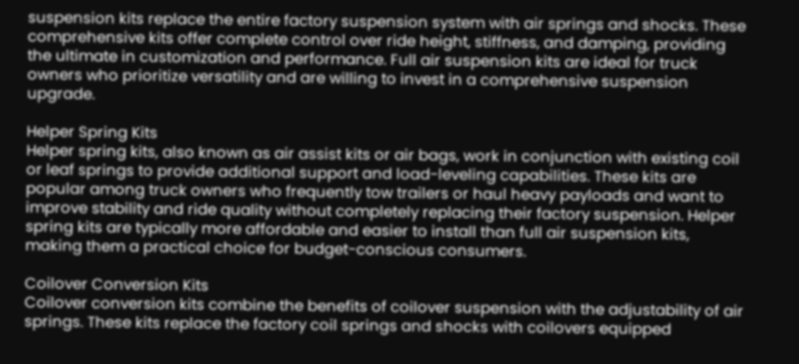suspension kits replace the entire factory suspension system with air springs and shocks. These comprehensive kits offer complete control over ride height, stiffness, and damping, providing the ultimate in customization and performance. Full air suspension kits are ideal for truck owners who prioritize versatility and are willing to invest in a comprehensive suspension upgrade.

Helper Spring Kits
Helper spring kits, also known as air assist kits or air bags, work in conjunction with existing coil or leaf springs to provide additional support and load-leveling capabilities. These kits are popular among truck owners who frequently tow trailers or haul heavy payloads and want to improve stability and ride quality without completely replacing their factory suspension. Helper spring kits are typically more affordable and easier to install than full air suspension kits, making them a practical choice for budget-conscious consumers.

Coilover Conversion Kits
Coilover conversion kits combine the benefits of coilover suspension with the adjustability of air springs. These kits replace the factory coil springs and shocks with coilovers equipped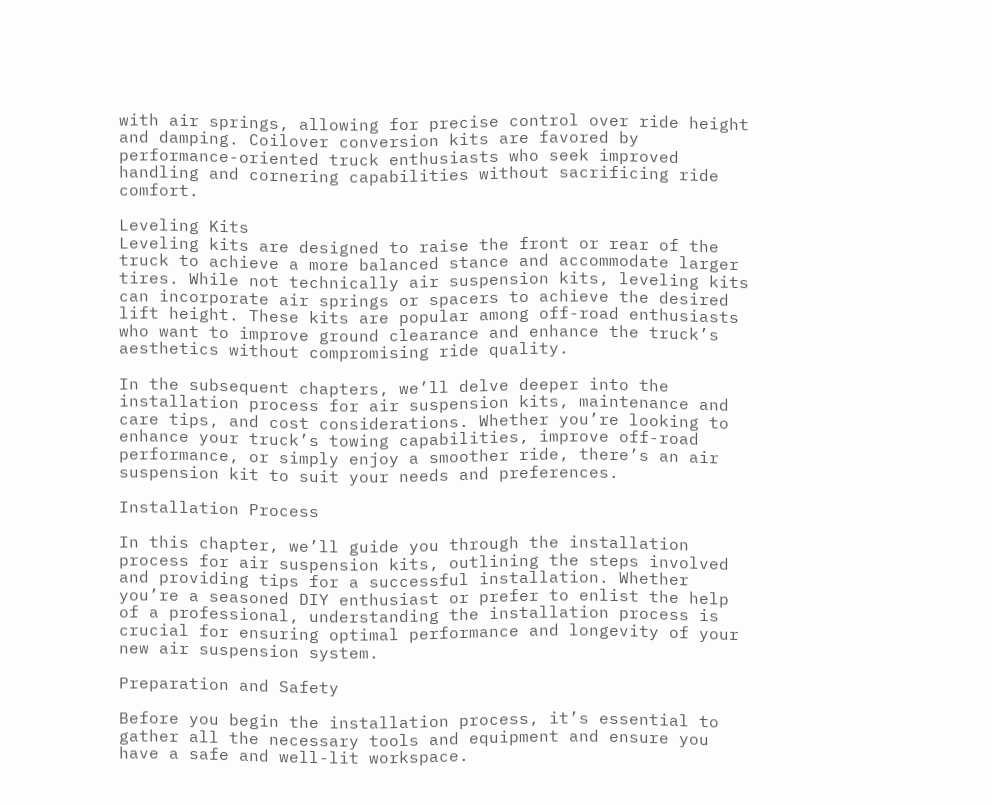with air springs, allowing for precise control over ride height and damping. Coilover conversion kits are favored by performance-oriented truck enthusiasts who seek improved handling and cornering capabilities without sacrificing ride comfort.

Leveling Kits
Leveling kits are designed to raise the front or rear of the truck to achieve a more balanced stance and accommodate larger tires. While not technically air suspension kits, leveling kits can incorporate air springs or spacers to achieve the desired lift height. These kits are popular among off-road enthusiasts who want to improve ground clearance and enhance the truck’s aesthetics without compromising ride quality.

In the subsequent chapters, we’ll delve deeper into the installation process for air suspension kits, maintenance and care tips, and cost considerations. Whether you’re looking to enhance your truck’s towing capabilities, improve off-road performance, or simply enjoy a smoother ride, there’s an air suspension kit to suit your needs and preferences.

Installation Process

In this chapter, we’ll guide you through the installation process for air suspension kits, outlining the steps involved and providing tips for a successful installation. Whether you’re a seasoned DIY enthusiast or prefer to enlist the help of a professional, understanding the installation process is crucial for ensuring optimal performance and longevity of your new air suspension system.

Preparation and Safety

Before you begin the installation process, it’s essential to gather all the necessary tools and equipment and ensure you have a safe and well-lit workspace.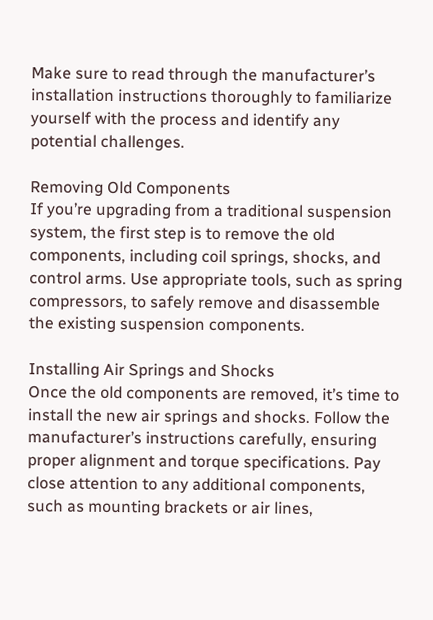Make sure to read through the manufacturer’s installation instructions thoroughly to familiarize yourself with the process and identify any potential challenges.

Removing Old Components
If you’re upgrading from a traditional suspension system, the first step is to remove the old components, including coil springs, shocks, and control arms. Use appropriate tools, such as spring compressors, to safely remove and disassemble the existing suspension components.

Installing Air Springs and Shocks
Once the old components are removed, it’s time to install the new air springs and shocks. Follow the manufacturer’s instructions carefully, ensuring proper alignment and torque specifications. Pay close attention to any additional components, such as mounting brackets or air lines,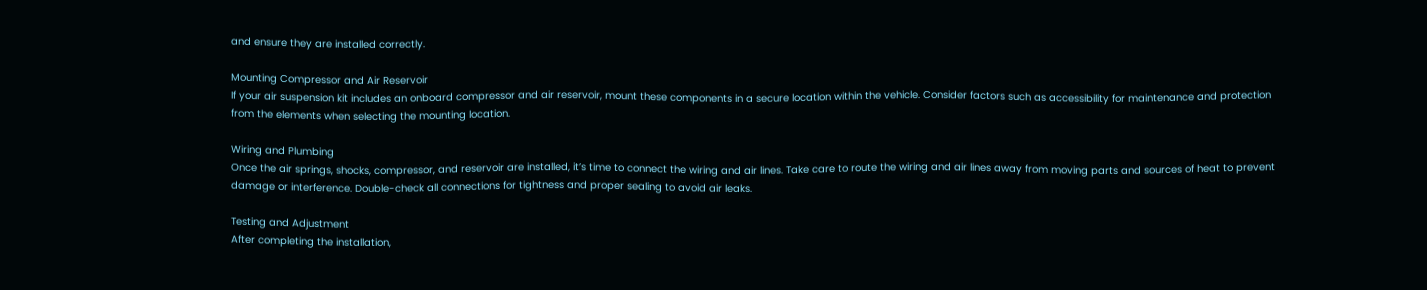and ensure they are installed correctly.

Mounting Compressor and Air Reservoir
If your air suspension kit includes an onboard compressor and air reservoir, mount these components in a secure location within the vehicle. Consider factors such as accessibility for maintenance and protection from the elements when selecting the mounting location.

Wiring and Plumbing
Once the air springs, shocks, compressor, and reservoir are installed, it’s time to connect the wiring and air lines. Take care to route the wiring and air lines away from moving parts and sources of heat to prevent damage or interference. Double-check all connections for tightness and proper sealing to avoid air leaks.

Testing and Adjustment
After completing the installation,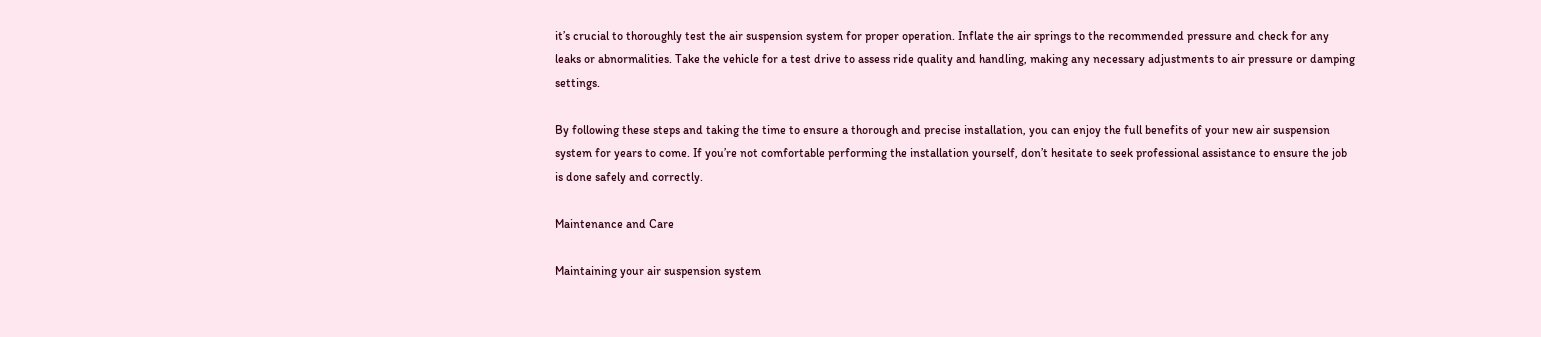it’s crucial to thoroughly test the air suspension system for proper operation. Inflate the air springs to the recommended pressure and check for any leaks or abnormalities. Take the vehicle for a test drive to assess ride quality and handling, making any necessary adjustments to air pressure or damping settings.

By following these steps and taking the time to ensure a thorough and precise installation, you can enjoy the full benefits of your new air suspension system for years to come. If you’re not comfortable performing the installation yourself, don’t hesitate to seek professional assistance to ensure the job is done safely and correctly.

Maintenance and Care

Maintaining your air suspension system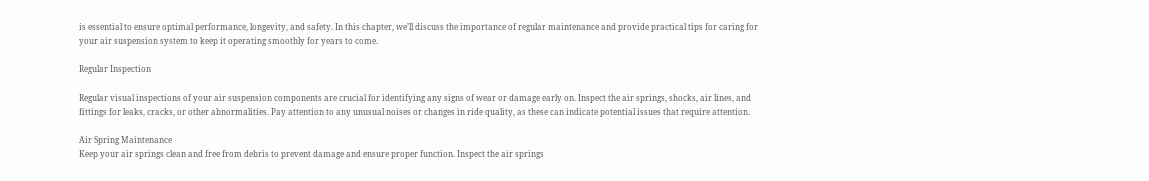is essential to ensure optimal performance, longevity, and safety. In this chapter, we’ll discuss the importance of regular maintenance and provide practical tips for caring for your air suspension system to keep it operating smoothly for years to come.

Regular Inspection

Regular visual inspections of your air suspension components are crucial for identifying any signs of wear or damage early on. Inspect the air springs, shocks, air lines, and fittings for leaks, cracks, or other abnormalities. Pay attention to any unusual noises or changes in ride quality, as these can indicate potential issues that require attention.

Air Spring Maintenance
Keep your air springs clean and free from debris to prevent damage and ensure proper function. Inspect the air springs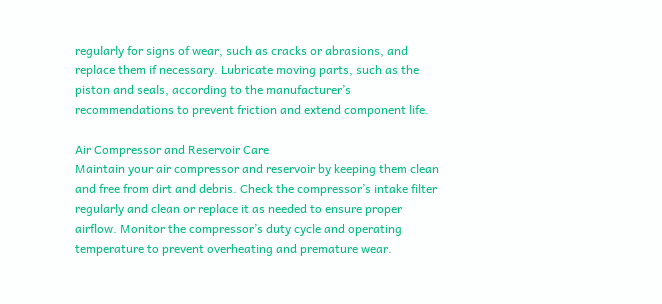regularly for signs of wear, such as cracks or abrasions, and replace them if necessary. Lubricate moving parts, such as the piston and seals, according to the manufacturer’s recommendations to prevent friction and extend component life.

Air Compressor and Reservoir Care
Maintain your air compressor and reservoir by keeping them clean and free from dirt and debris. Check the compressor’s intake filter regularly and clean or replace it as needed to ensure proper airflow. Monitor the compressor’s duty cycle and operating temperature to prevent overheating and premature wear.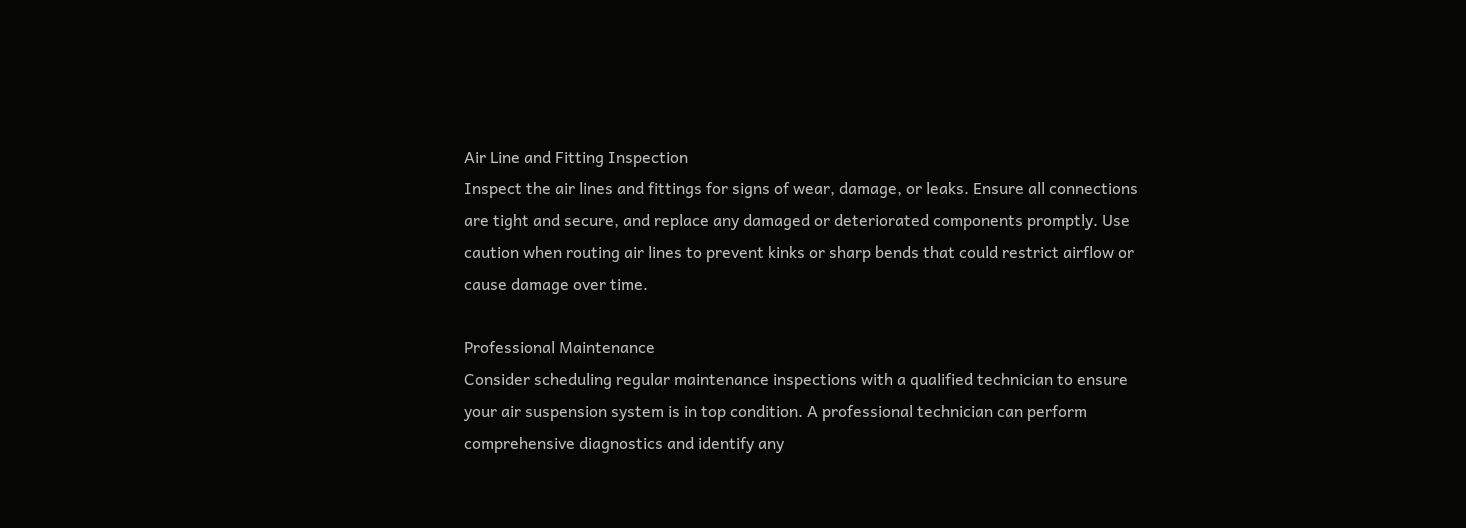Air Line and Fitting Inspection
Inspect the air lines and fittings for signs of wear, damage, or leaks. Ensure all connections are tight and secure, and replace any damaged or deteriorated components promptly. Use caution when routing air lines to prevent kinks or sharp bends that could restrict airflow or cause damage over time.

Professional Maintenance
Consider scheduling regular maintenance inspections with a qualified technician to ensure your air suspension system is in top condition. A professional technician can perform comprehensive diagnostics and identify any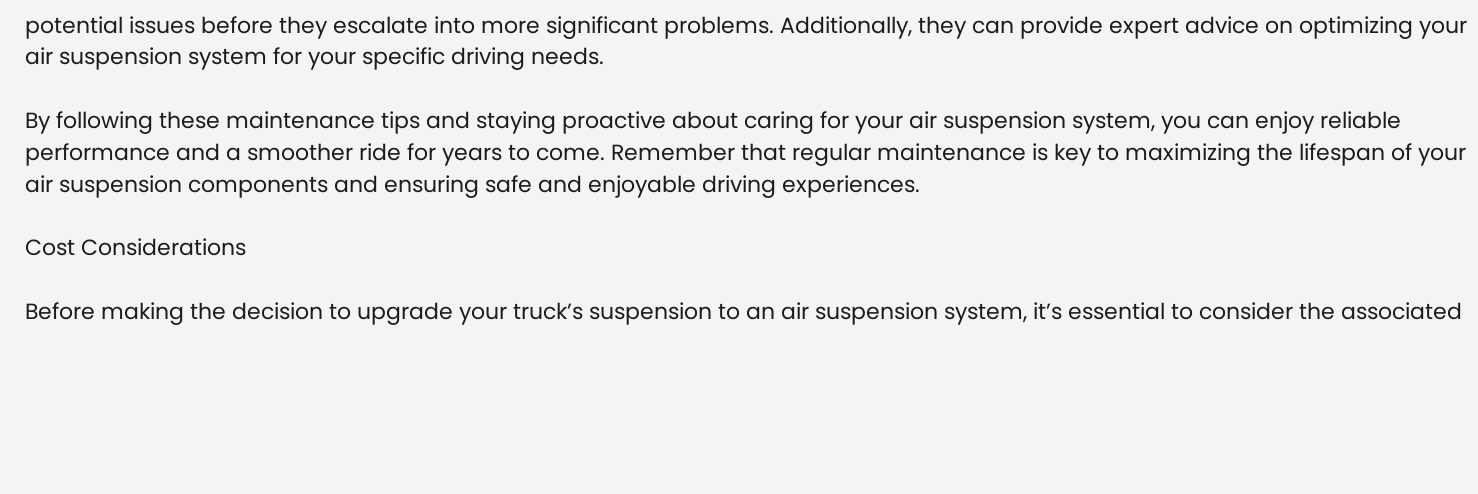potential issues before they escalate into more significant problems. Additionally, they can provide expert advice on optimizing your air suspension system for your specific driving needs.

By following these maintenance tips and staying proactive about caring for your air suspension system, you can enjoy reliable performance and a smoother ride for years to come. Remember that regular maintenance is key to maximizing the lifespan of your air suspension components and ensuring safe and enjoyable driving experiences.

Cost Considerations

Before making the decision to upgrade your truck’s suspension to an air suspension system, it’s essential to consider the associated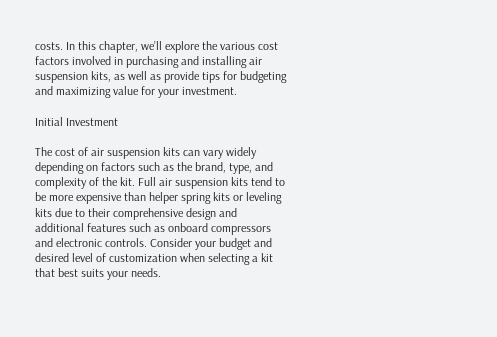costs. In this chapter, we’ll explore the various cost factors involved in purchasing and installing air suspension kits, as well as provide tips for budgeting and maximizing value for your investment.

Initial Investment

The cost of air suspension kits can vary widely depending on factors such as the brand, type, and complexity of the kit. Full air suspension kits tend to be more expensive than helper spring kits or leveling kits due to their comprehensive design and additional features such as onboard compressors and electronic controls. Consider your budget and desired level of customization when selecting a kit that best suits your needs.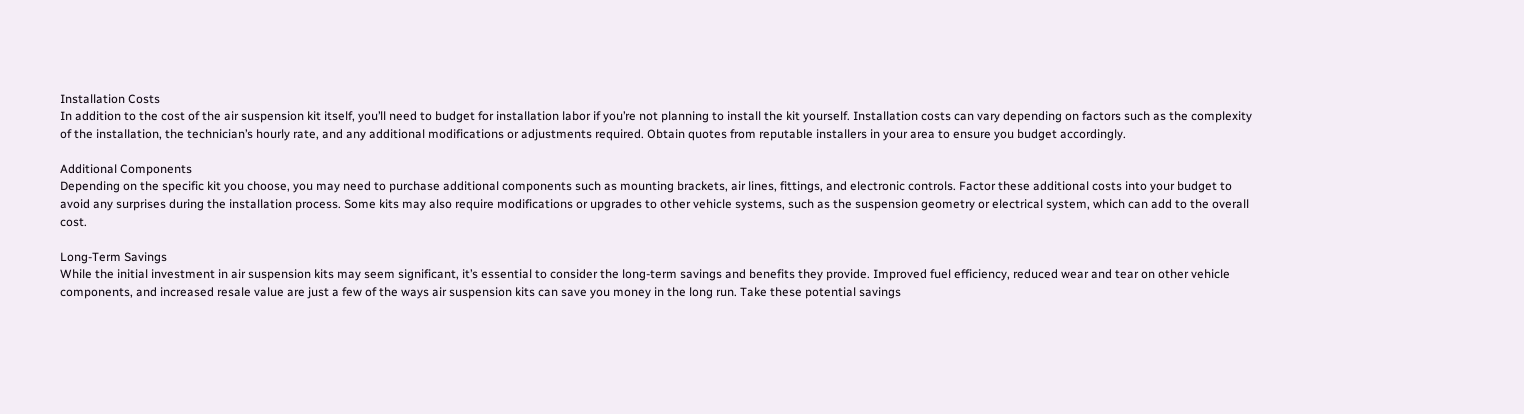Installation Costs
In addition to the cost of the air suspension kit itself, you’ll need to budget for installation labor if you’re not planning to install the kit yourself. Installation costs can vary depending on factors such as the complexity of the installation, the technician’s hourly rate, and any additional modifications or adjustments required. Obtain quotes from reputable installers in your area to ensure you budget accordingly.

Additional Components
Depending on the specific kit you choose, you may need to purchase additional components such as mounting brackets, air lines, fittings, and electronic controls. Factor these additional costs into your budget to avoid any surprises during the installation process. Some kits may also require modifications or upgrades to other vehicle systems, such as the suspension geometry or electrical system, which can add to the overall cost.

Long-Term Savings
While the initial investment in air suspension kits may seem significant, it’s essential to consider the long-term savings and benefits they provide. Improved fuel efficiency, reduced wear and tear on other vehicle components, and increased resale value are just a few of the ways air suspension kits can save you money in the long run. Take these potential savings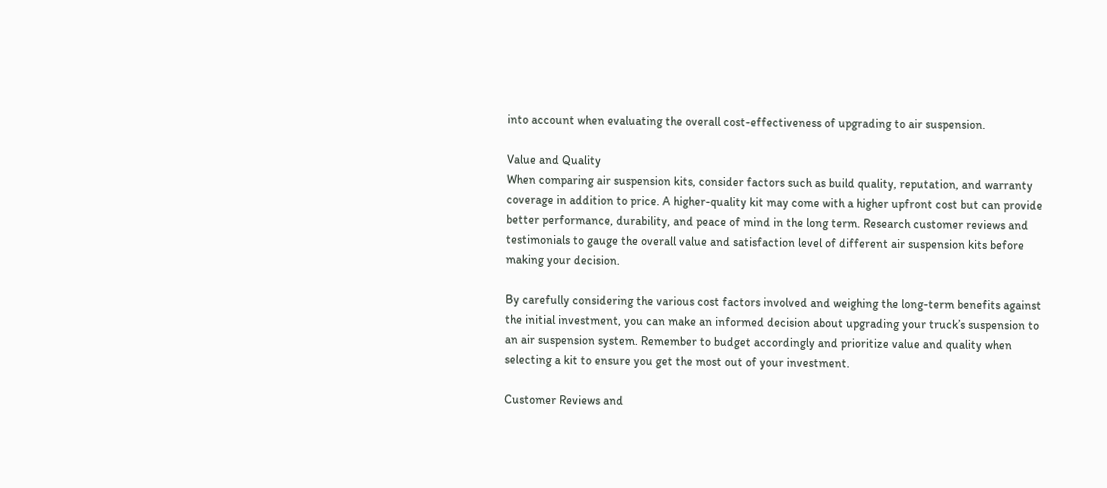into account when evaluating the overall cost-effectiveness of upgrading to air suspension.

Value and Quality
When comparing air suspension kits, consider factors such as build quality, reputation, and warranty coverage in addition to price. A higher-quality kit may come with a higher upfront cost but can provide better performance, durability, and peace of mind in the long term. Research customer reviews and testimonials to gauge the overall value and satisfaction level of different air suspension kits before making your decision.

By carefully considering the various cost factors involved and weighing the long-term benefits against the initial investment, you can make an informed decision about upgrading your truck’s suspension to an air suspension system. Remember to budget accordingly and prioritize value and quality when selecting a kit to ensure you get the most out of your investment.

Customer Reviews and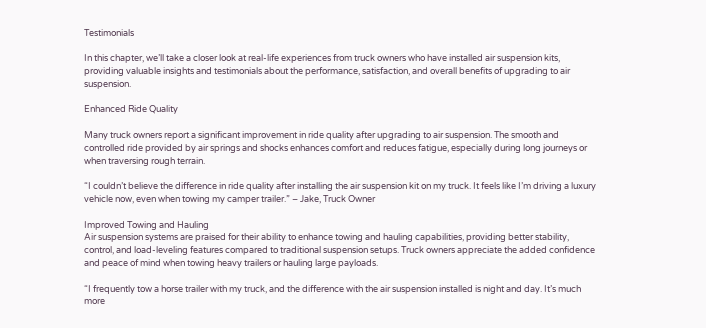Testimonials

In this chapter, we’ll take a closer look at real-life experiences from truck owners who have installed air suspension kits, providing valuable insights and testimonials about the performance, satisfaction, and overall benefits of upgrading to air suspension.

Enhanced Ride Quality

Many truck owners report a significant improvement in ride quality after upgrading to air suspension. The smooth and controlled ride provided by air springs and shocks enhances comfort and reduces fatigue, especially during long journeys or when traversing rough terrain.

“I couldn’t believe the difference in ride quality after installing the air suspension kit on my truck. It feels like I’m driving a luxury vehicle now, even when towing my camper trailer.” – Jake, Truck Owner

Improved Towing and Hauling
Air suspension systems are praised for their ability to enhance towing and hauling capabilities, providing better stability, control, and load-leveling features compared to traditional suspension setups. Truck owners appreciate the added confidence and peace of mind when towing heavy trailers or hauling large payloads.

“I frequently tow a horse trailer with my truck, and the difference with the air suspension installed is night and day. It’s much more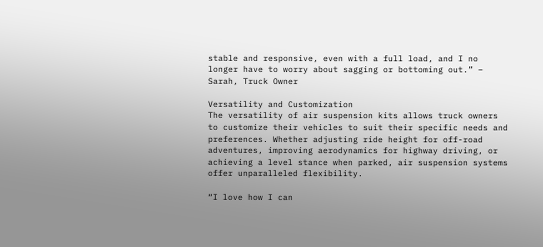stable and responsive, even with a full load, and I no longer have to worry about sagging or bottoming out.” – Sarah, Truck Owner

Versatility and Customization
The versatility of air suspension kits allows truck owners to customize their vehicles to suit their specific needs and preferences. Whether adjusting ride height for off-road adventures, improving aerodynamics for highway driving, or achieving a level stance when parked, air suspension systems offer unparalleled flexibility.

“I love how I can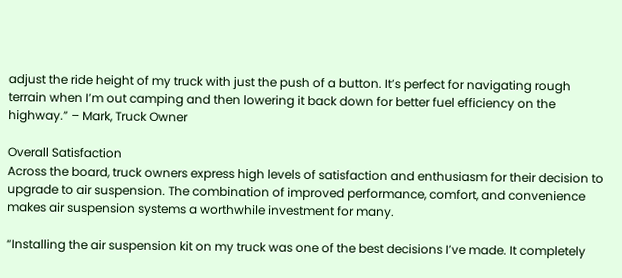adjust the ride height of my truck with just the push of a button. It’s perfect for navigating rough terrain when I’m out camping and then lowering it back down for better fuel efficiency on the highway.” – Mark, Truck Owner

Overall Satisfaction
Across the board, truck owners express high levels of satisfaction and enthusiasm for their decision to upgrade to air suspension. The combination of improved performance, comfort, and convenience makes air suspension systems a worthwhile investment for many.

“Installing the air suspension kit on my truck was one of the best decisions I’ve made. It completely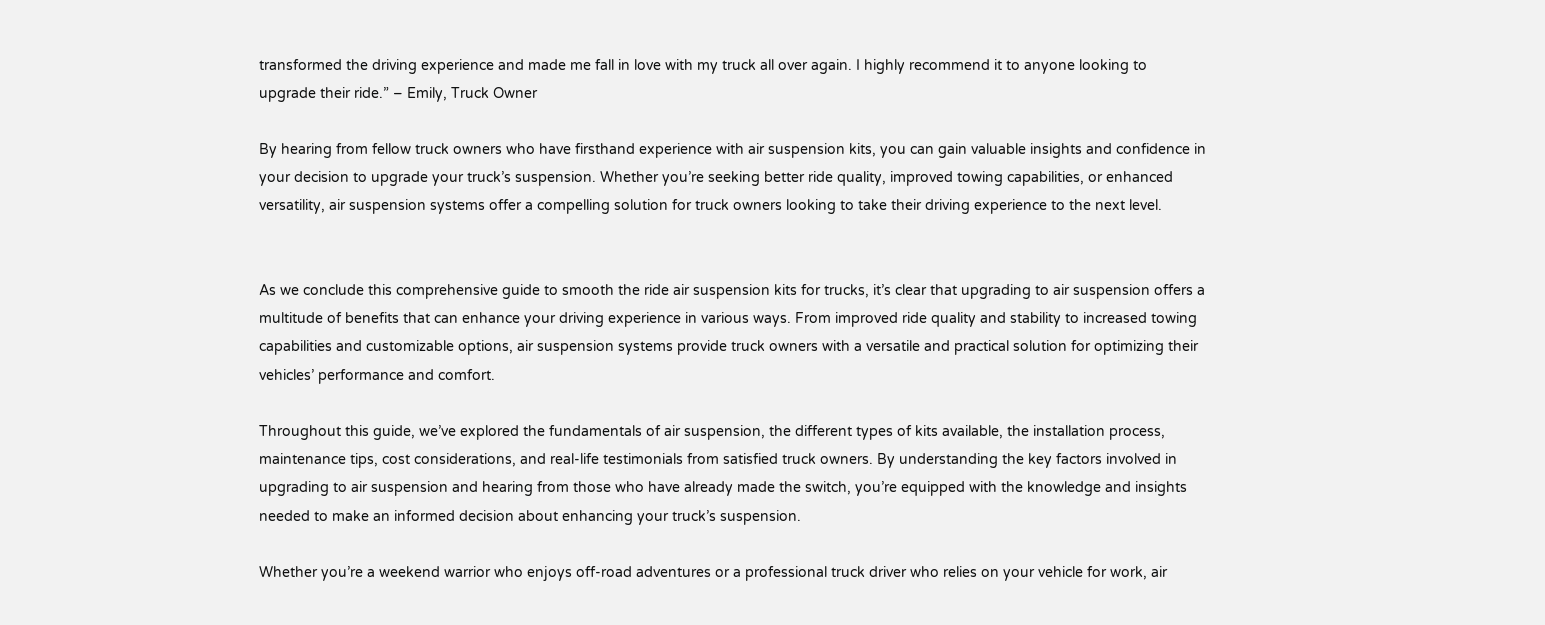transformed the driving experience and made me fall in love with my truck all over again. I highly recommend it to anyone looking to upgrade their ride.” – Emily, Truck Owner

By hearing from fellow truck owners who have firsthand experience with air suspension kits, you can gain valuable insights and confidence in your decision to upgrade your truck’s suspension. Whether you’re seeking better ride quality, improved towing capabilities, or enhanced versatility, air suspension systems offer a compelling solution for truck owners looking to take their driving experience to the next level.


As we conclude this comprehensive guide to smooth the ride air suspension kits for trucks, it’s clear that upgrading to air suspension offers a multitude of benefits that can enhance your driving experience in various ways. From improved ride quality and stability to increased towing capabilities and customizable options, air suspension systems provide truck owners with a versatile and practical solution for optimizing their vehicles’ performance and comfort.

Throughout this guide, we’ve explored the fundamentals of air suspension, the different types of kits available, the installation process, maintenance tips, cost considerations, and real-life testimonials from satisfied truck owners. By understanding the key factors involved in upgrading to air suspension and hearing from those who have already made the switch, you’re equipped with the knowledge and insights needed to make an informed decision about enhancing your truck’s suspension.

Whether you’re a weekend warrior who enjoys off-road adventures or a professional truck driver who relies on your vehicle for work, air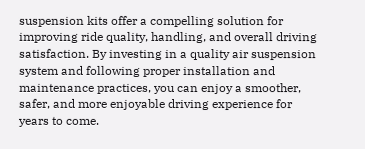suspension kits offer a compelling solution for improving ride quality, handling, and overall driving satisfaction. By investing in a quality air suspension system and following proper installation and maintenance practices, you can enjoy a smoother, safer, and more enjoyable driving experience for years to come.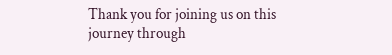Thank you for joining us on this journey through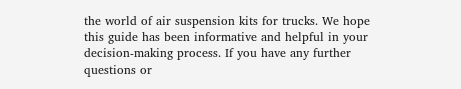the world of air suspension kits for trucks. We hope this guide has been informative and helpful in your decision-making process. If you have any further questions or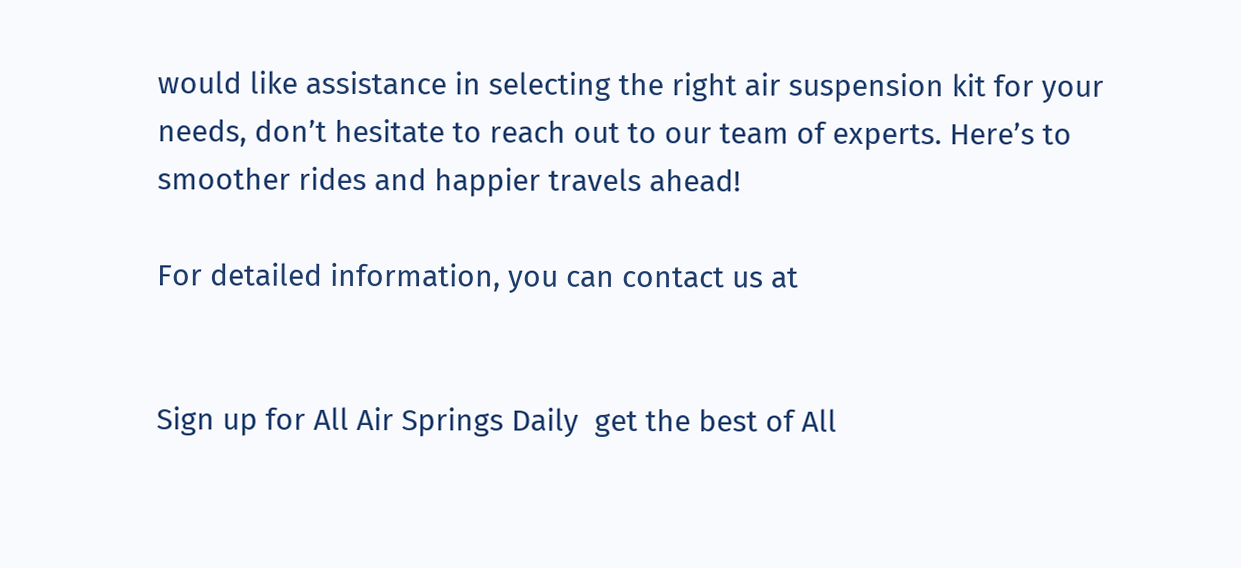would like assistance in selecting the right air suspension kit for your needs, don’t hesitate to reach out to our team of experts. Here’s to smoother rides and happier travels ahead!

For detailed information, you can contact us at


Sign up for All Air Springs Daily  get the best of All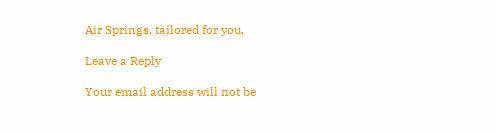Air Springs, tailored for you.

Leave a Reply

Your email address will not be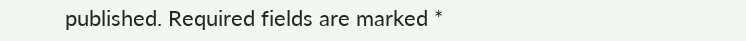published. Required fields are marked *